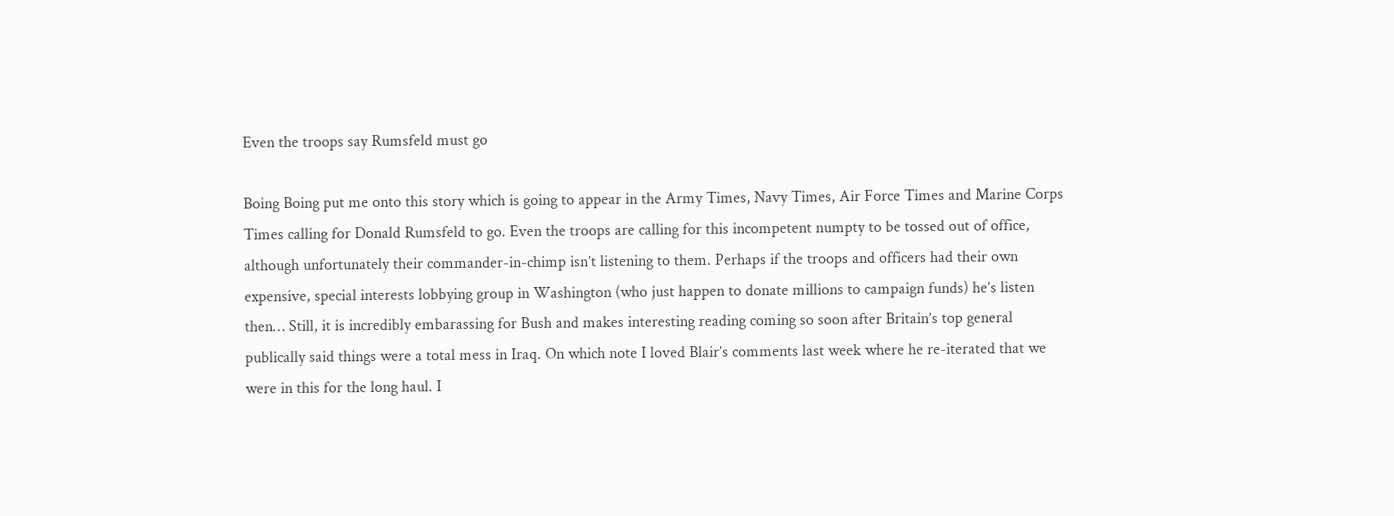Even the troops say Rumsfeld must go

Boing Boing put me onto this story which is going to appear in the Army Times, Navy Times, Air Force Times and Marine Corps Times calling for Donald Rumsfeld to go. Even the troops are calling for this incompetent numpty to be tossed out of office, although unfortunately their commander-in-chimp isn’t listening to them. Perhaps if the troops and officers had their own expensive, special interests lobbying group in Washington (who just happen to donate millions to campaign funds) he’s listen then… Still, it is incredibly embarassing for Bush and makes interesting reading coming so soon after Britain’s top general publically said things were a total mess in Iraq. On which note I loved Blair’s comments last week where he re-iterated that we were in this for the long haul. I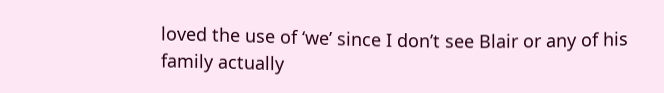loved the use of ‘we’ since I don’t see Blair or any of his family actually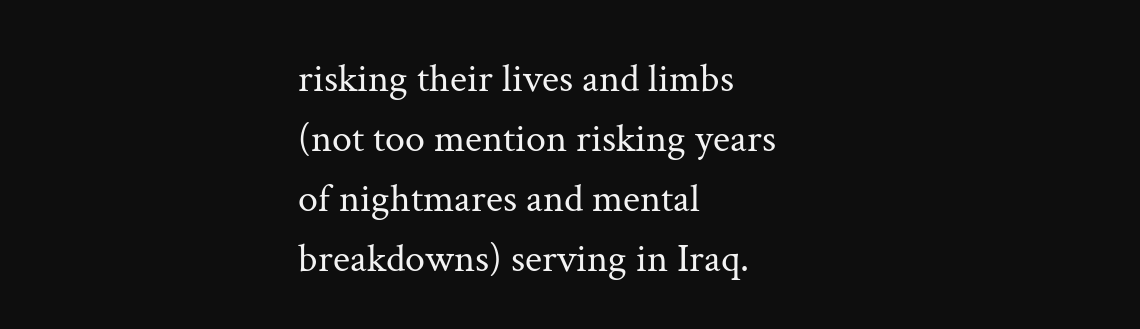risking their lives and limbs (not too mention risking years of nightmares and mental breakdowns) serving in Iraq.